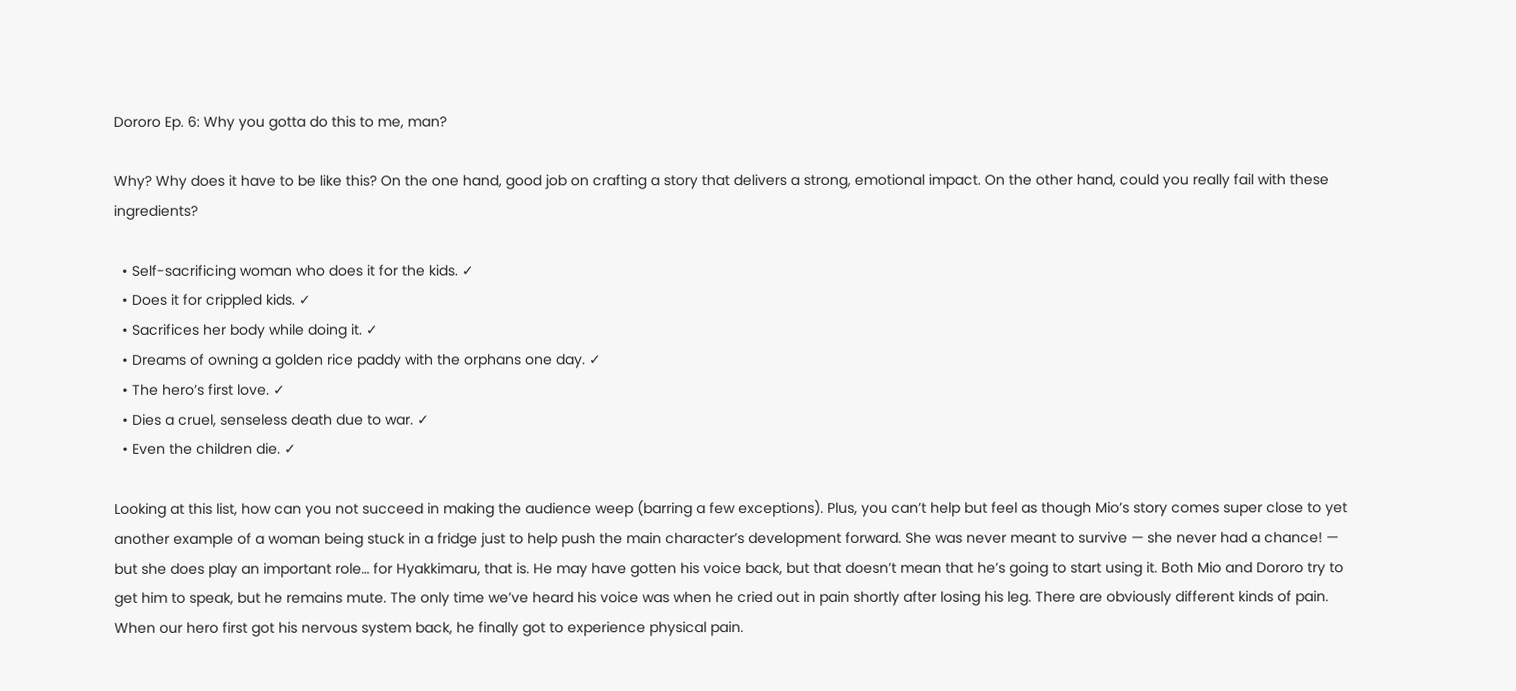Dororo Ep. 6: Why you gotta do this to me, man?

Why? Why does it have to be like this? On the one hand, good job on crafting a story that delivers a strong, emotional impact. On the other hand, could you really fail with these ingredients?

  • Self-sacrificing woman who does it for the kids. ✓
  • Does it for crippled kids. ✓
  • Sacrifices her body while doing it. ✓
  • Dreams of owning a golden rice paddy with the orphans one day. ✓
  • The hero’s first love. ✓
  • Dies a cruel, senseless death due to war. ✓
  • Even the children die. ✓

Looking at this list, how can you not succeed in making the audience weep (barring a few exceptions). Plus, you can’t help but feel as though Mio’s story comes super close to yet another example of a woman being stuck in a fridge just to help push the main character’s development forward. She was never meant to survive — she never had a chance! — but she does play an important role… for Hyakkimaru, that is. He may have gotten his voice back, but that doesn’t mean that he’s going to start using it. Both Mio and Dororo try to get him to speak, but he remains mute. The only time we’ve heard his voice was when he cried out in pain shortly after losing his leg. There are obviously different kinds of pain. When our hero first got his nervous system back, he finally got to experience physical pain.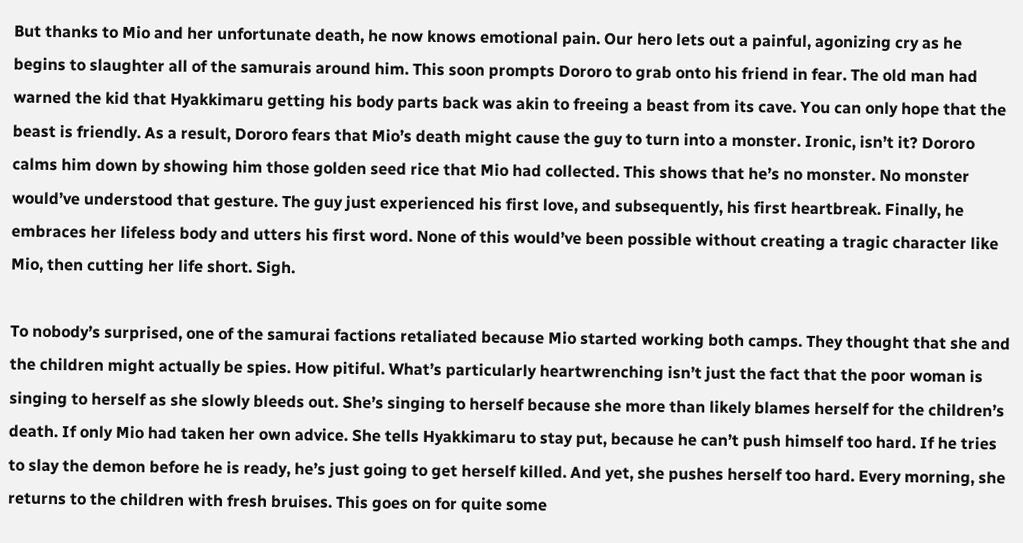But thanks to Mio and her unfortunate death, he now knows emotional pain. Our hero lets out a painful, agonizing cry as he begins to slaughter all of the samurais around him. This soon prompts Dororo to grab onto his friend in fear. The old man had warned the kid that Hyakkimaru getting his body parts back was akin to freeing a beast from its cave. You can only hope that the beast is friendly. As a result, Dororo fears that Mio’s death might cause the guy to turn into a monster. Ironic, isn’t it? Dororo calms him down by showing him those golden seed rice that Mio had collected. This shows that he’s no monster. No monster would’ve understood that gesture. The guy just experienced his first love, and subsequently, his first heartbreak. Finally, he embraces her lifeless body and utters his first word. None of this would’ve been possible without creating a tragic character like Mio, then cutting her life short. Sigh.

To nobody’s surprised, one of the samurai factions retaliated because Mio started working both camps. They thought that she and the children might actually be spies. How pitiful. What’s particularly heartwrenching isn’t just the fact that the poor woman is singing to herself as she slowly bleeds out. She’s singing to herself because she more than likely blames herself for the children’s death. If only Mio had taken her own advice. She tells Hyakkimaru to stay put, because he can’t push himself too hard. If he tries to slay the demon before he is ready, he’s just going to get herself killed. And yet, she pushes herself too hard. Every morning, she returns to the children with fresh bruises. This goes on for quite some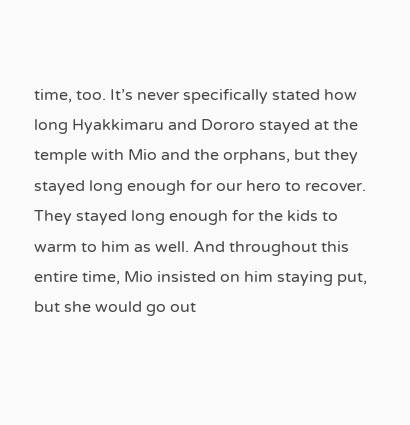time, too. It’s never specifically stated how long Hyakkimaru and Dororo stayed at the temple with Mio and the orphans, but they stayed long enough for our hero to recover. They stayed long enough for the kids to warm to him as well. And throughout this entire time, Mio insisted on him staying put, but she would go out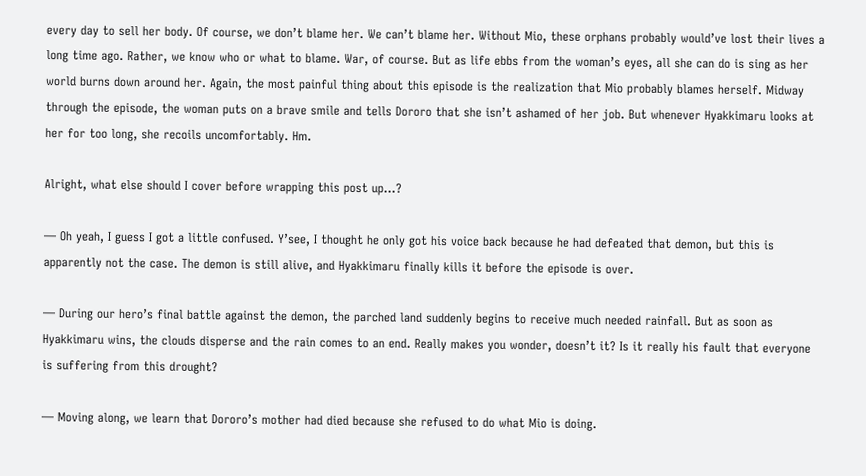every day to sell her body. Of course, we don’t blame her. We can’t blame her. Without Mio, these orphans probably would’ve lost their lives a long time ago. Rather, we know who or what to blame. War, of course. But as life ebbs from the woman’s eyes, all she can do is sing as her world burns down around her. Again, the most painful thing about this episode is the realization that Mio probably blames herself. Midway through the episode, the woman puts on a brave smile and tells Dororo that she isn’t ashamed of her job. But whenever Hyakkimaru looks at her for too long, she recoils uncomfortably. Hm.

Alright, what else should I cover before wrapping this post up…?

— Oh yeah, I guess I got a little confused. Y’see, I thought he only got his voice back because he had defeated that demon, but this is apparently not the case. The demon is still alive, and Hyakkimaru finally kills it before the episode is over.

— During our hero’s final battle against the demon, the parched land suddenly begins to receive much needed rainfall. But as soon as Hyakkimaru wins, the clouds disperse and the rain comes to an end. Really makes you wonder, doesn’t it? Is it really his fault that everyone is suffering from this drought?

— Moving along, we learn that Dororo’s mother had died because she refused to do what Mio is doing.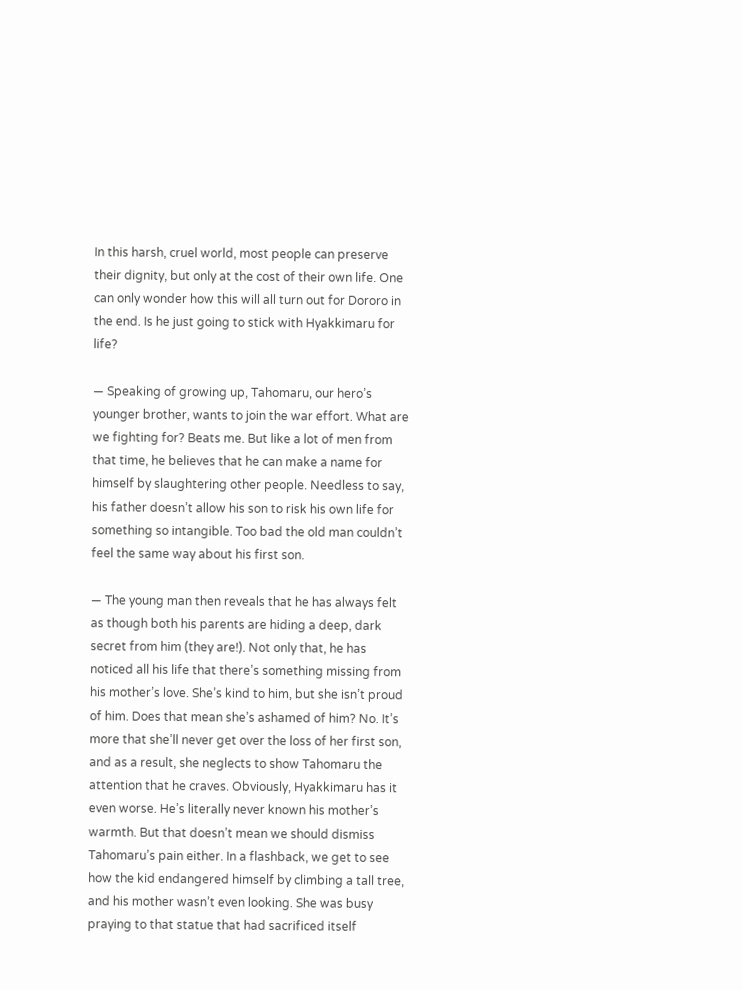In this harsh, cruel world, most people can preserve their dignity, but only at the cost of their own life. One can only wonder how this will all turn out for Dororo in the end. Is he just going to stick with Hyakkimaru for life?

— Speaking of growing up, Tahomaru, our hero’s younger brother, wants to join the war effort. What are we fighting for? Beats me. But like a lot of men from that time, he believes that he can make a name for himself by slaughtering other people. Needless to say, his father doesn’t allow his son to risk his own life for something so intangible. Too bad the old man couldn’t feel the same way about his first son.

— The young man then reveals that he has always felt as though both his parents are hiding a deep, dark secret from him (they are!). Not only that, he has noticed all his life that there’s something missing from his mother’s love. She’s kind to him, but she isn’t proud of him. Does that mean she’s ashamed of him? No. It’s more that she’ll never get over the loss of her first son, and as a result, she neglects to show Tahomaru the attention that he craves. Obviously, Hyakkimaru has it even worse. He’s literally never known his mother’s warmth. But that doesn’t mean we should dismiss Tahomaru’s pain either. In a flashback, we get to see how the kid endangered himself by climbing a tall tree, and his mother wasn’t even looking. She was busy praying to that statue that had sacrificed itself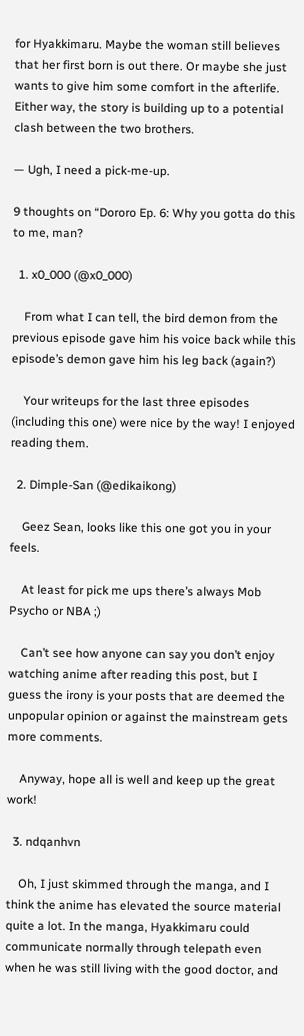for Hyakkimaru. Maybe the woman still believes that her first born is out there. Or maybe she just wants to give him some comfort in the afterlife. Either way, the story is building up to a potential clash between the two brothers.

— Ugh, I need a pick-me-up.

9 thoughts on “Dororo Ep. 6: Why you gotta do this to me, man?

  1. x0_000 (@x0_000)

    From what I can tell, the bird demon from the previous episode gave him his voice back while this episode’s demon gave him his leg back (again?)

    Your writeups for the last three episodes (including this one) were nice by the way! I enjoyed reading them.

  2. Dimple-San (@edikaikong)

    Geez Sean, looks like this one got you in your feels.

    At least for pick me ups there’s always Mob Psycho or NBA ;)

    Can’t see how anyone can say you don’t enjoy watching anime after reading this post, but I guess the irony is your posts that are deemed the unpopular opinion or against the mainstream gets more comments.

    Anyway, hope all is well and keep up the great work!

  3. ndqanhvn

    Oh, I just skimmed through the manga, and I think the anime has elevated the source material quite a lot. In the manga, Hyakkimaru could communicate normally through telepath even when he was still living with the good doctor, and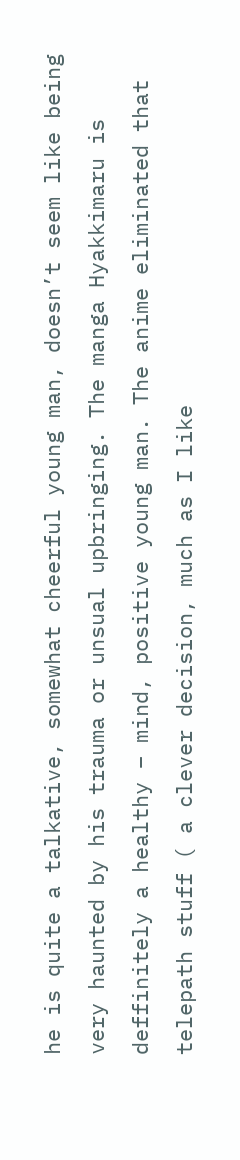he is quite a talkative, somewhat cheerful young man, doesn’t seem like being very haunted by his trauma or unsual upbringing. The manga Hyakkimaru is deffinitely a healthy – mind, positive young man. The anime eliminated that telepath stuff ( a clever decision, much as I like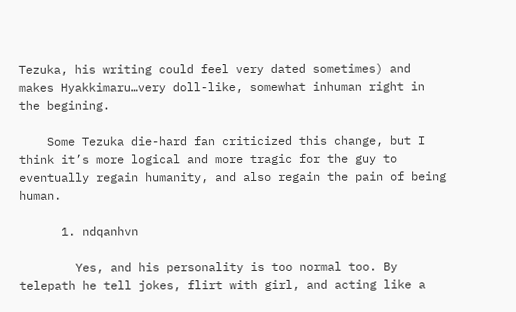Tezuka, his writing could feel very dated sometimes) and makes Hyakkimaru…very doll-like, somewhat inhuman right in the begining.

    Some Tezuka die-hard fan criticized this change, but I think it’s more logical and more tragic for the guy to eventually regain humanity, and also regain the pain of being human.

      1. ndqanhvn

        Yes, and his personality is too normal too. By telepath he tell jokes, flirt with girl, and acting like a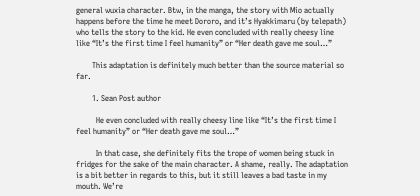general wuxia character. Btw, in the manga, the story with Mio actually happens before the time he meet Dororo, and it’s Hyakkimaru (by telepath) who tells the story to the kid. He even concluded with really cheesy line like “It’s the first time I feel humanity” or “Her death gave me soul…”

        This adaptation is definitely much better than the source material so far.

        1. Sean Post author

          He even concluded with really cheesy line like “It’s the first time I feel humanity” or “Her death gave me soul…”

          In that case, she definitely fits the trope of women being stuck in fridges for the sake of the main character. A shame, really. The adaptation is a bit better in regards to this, but it still leaves a bad taste in my mouth. We’re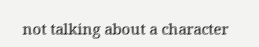not talking about a character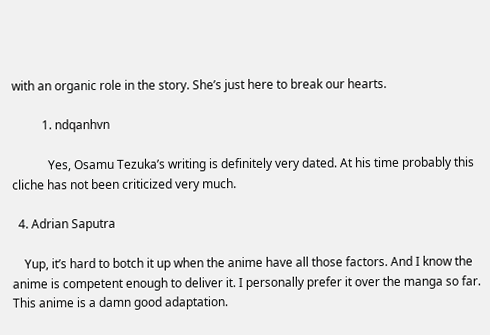with an organic role in the story. She’s just here to break our hearts.

          1. ndqanhvn

            Yes, Osamu Tezuka’s writing is definitely very dated. At his time probably this cliche has not been criticized very much.

  4. Adrian Saputra

    Yup, it’s hard to botch it up when the anime have all those factors. And I know the anime is competent enough to deliver it. I personally prefer it over the manga so far. This anime is a damn good adaptation.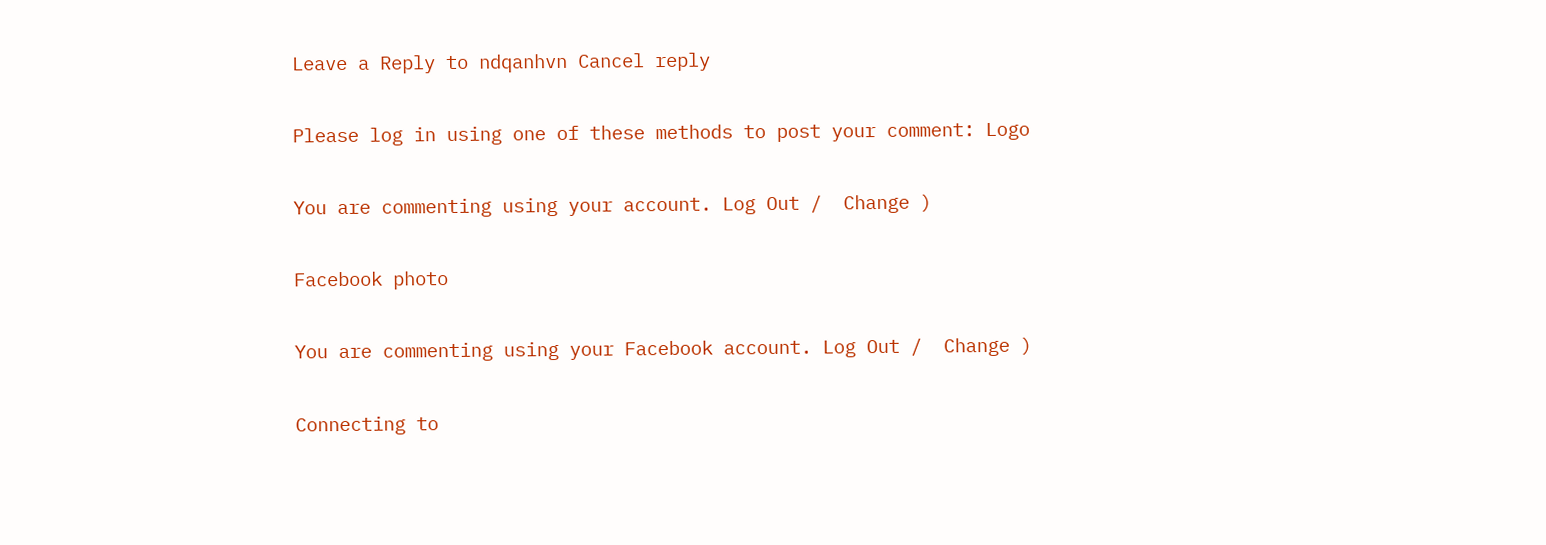Leave a Reply to ndqanhvn Cancel reply

Please log in using one of these methods to post your comment: Logo

You are commenting using your account. Log Out /  Change )

Facebook photo

You are commenting using your Facebook account. Log Out /  Change )

Connecting to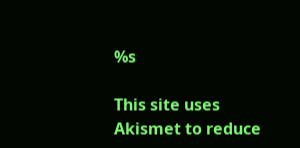%s

This site uses Akismet to reduce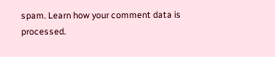spam. Learn how your comment data is processed.